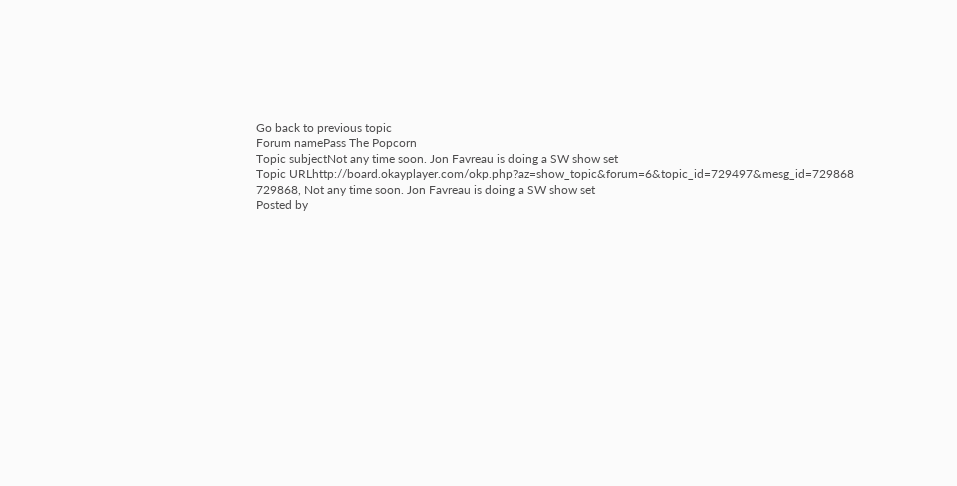Go back to previous topic
Forum namePass The Popcorn
Topic subjectNot any time soon. Jon Favreau is doing a SW show set
Topic URLhttp://board.okayplayer.com/okp.php?az=show_topic&forum=6&topic_id=729497&mesg_id=729868
729868, Not any time soon. Jon Favreau is doing a SW show set
Posted by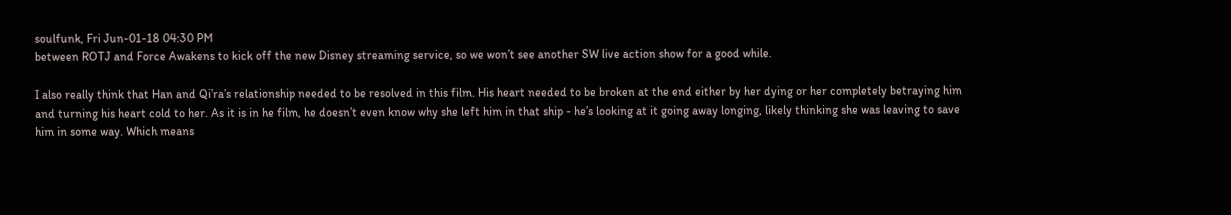soulfunk, Fri Jun-01-18 04:30 PM
between ROTJ and Force Awakens to kick off the new Disney streaming service, so we won’t see another SW live action show for a good while.

I also really think that Han and Qi’ra’s relationship needed to be resolved in this film. His heart needed to be broken at the end either by her dying or her completely betraying him and turning his heart cold to her. As it is in he film, he doesn’t even know why she left him in that ship - he’s looking at it going away longing, likely thinking she was leaving to save him in some way. Which means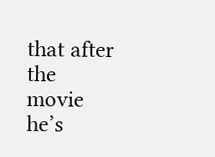that after the movie he’s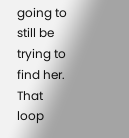going to still be trying to find her. That loop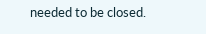needed to be closed.